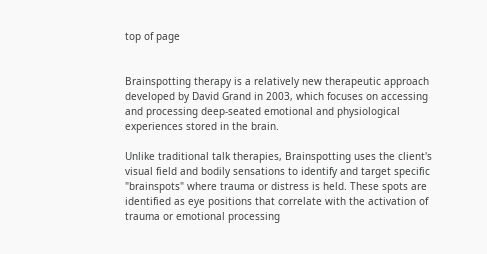top of page


Brainspotting therapy is a relatively new therapeutic approach developed by David Grand in 2003, which focuses on accessing and processing deep-seated emotional and physiological experiences stored in the brain.

Unlike traditional talk therapies, Brainspotting uses the client's visual field and bodily sensations to identify and target specific "brainspots" where trauma or distress is held. These spots are identified as eye positions that correlate with the activation of trauma or emotional processing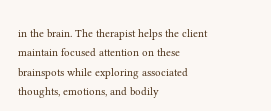in the brain. The therapist helps the client maintain focused attention on these brainspots while exploring associated thoughts, emotions, and bodily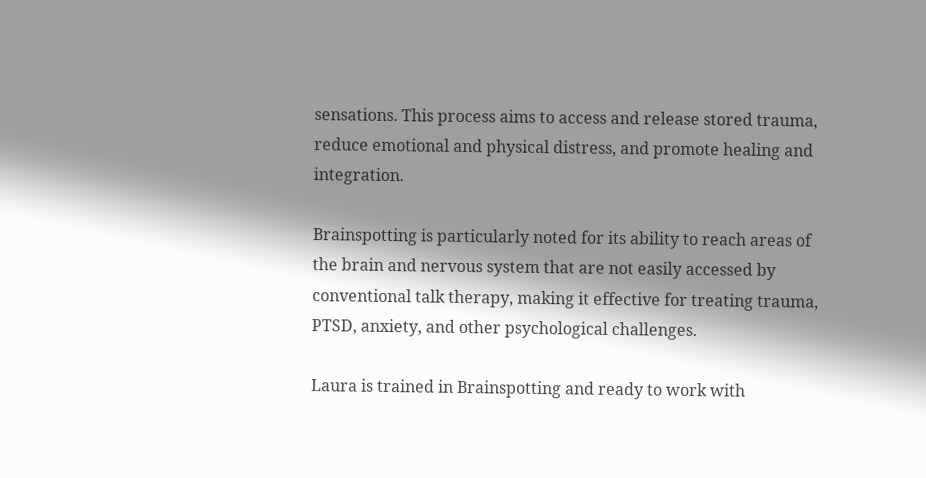sensations. This process aims to access and release stored trauma, reduce emotional and physical distress, and promote healing and integration.

Brainspotting is particularly noted for its ability to reach areas of the brain and nervous system that are not easily accessed by conventional talk therapy, making it effective for treating trauma, PTSD, anxiety, and other psychological challenges.

Laura is trained in Brainspotting and ready to work with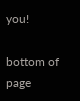you!

bottom of page